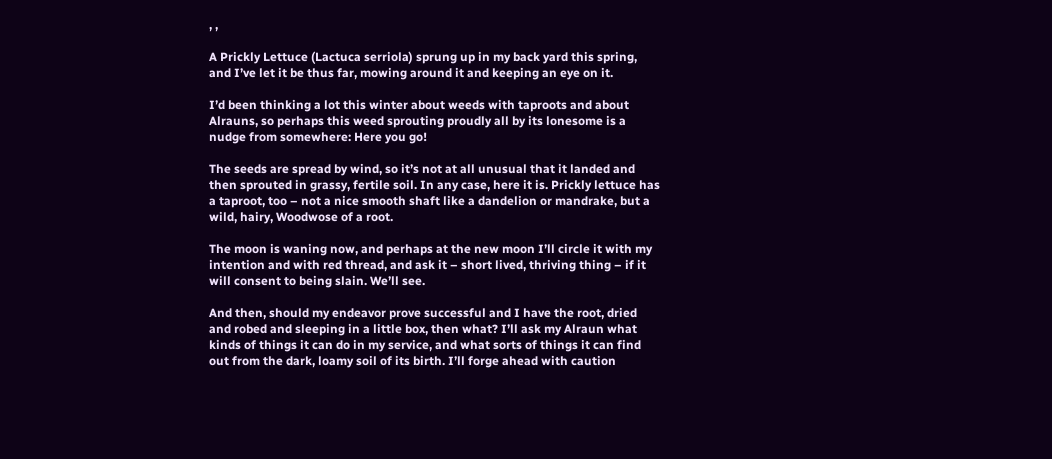, ,

A Prickly Lettuce (Lactuca serriola) sprung up in my back yard this spring, and I’ve let it be thus far, mowing around it and keeping an eye on it.

I’d been thinking a lot this winter about weeds with taproots and about Alrauns, so perhaps this weed sprouting proudly all by its lonesome is a nudge from somewhere: Here you go!

The seeds are spread by wind, so it’s not at all unusual that it landed and then sprouted in grassy, fertile soil. In any case, here it is. Prickly lettuce has a taproot, too – not a nice smooth shaft like a dandelion or mandrake, but a wild, hairy, Woodwose of a root.

The moon is waning now, and perhaps at the new moon I’ll circle it with my intention and with red thread, and ask it – short lived, thriving thing – if it will consent to being slain. We’ll see.

And then, should my endeavor prove successful and I have the root, dried and robed and sleeping in a little box, then what? I’ll ask my Alraun what kinds of things it can do in my service, and what sorts of things it can find out from the dark, loamy soil of its birth. I’ll forge ahead with caution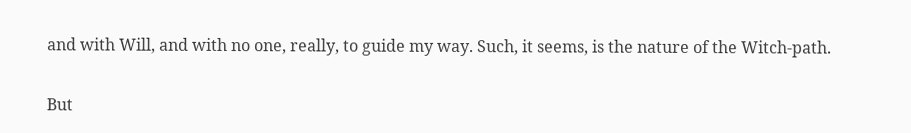and with Will, and with no one, really, to guide my way. Such, it seems, is the nature of the Witch-path.

But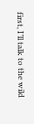first, I’ll talk to the wild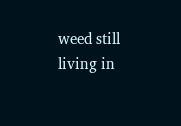weed still living in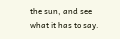the sun, and see what it has to say.